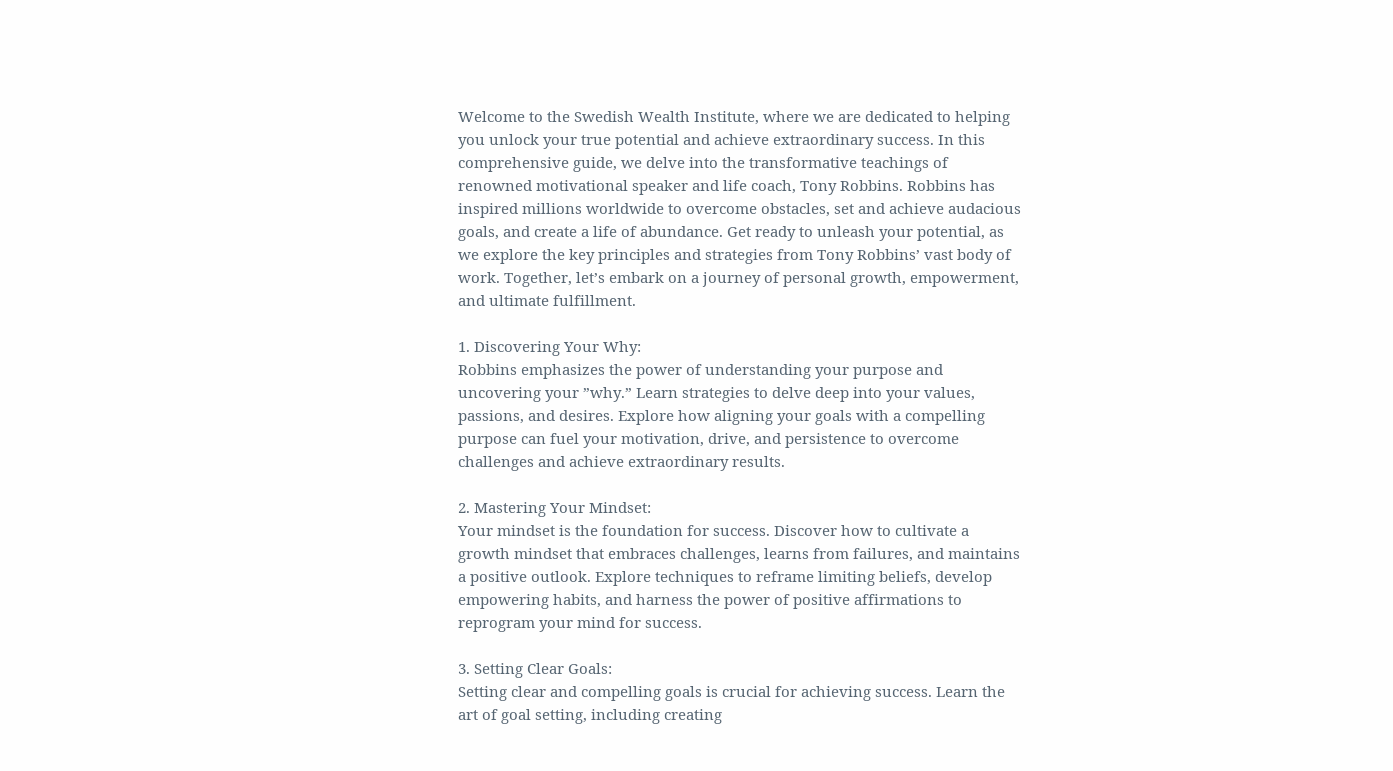Welcome to the Swedish Wealth Institute, where we are dedicated to helping you unlock your true potential and achieve extraordinary success. In this comprehensive guide, we delve into the transformative teachings of renowned motivational speaker and life coach, Tony Robbins. Robbins has inspired millions worldwide to overcome obstacles, set and achieve audacious goals, and create a life of abundance. Get ready to unleash your potential, as we explore the key principles and strategies from Tony Robbins’ vast body of work. Together, let’s embark on a journey of personal growth, empowerment, and ultimate fulfillment.

1. Discovering Your Why:
Robbins emphasizes the power of understanding your purpose and uncovering your ”why.” Learn strategies to delve deep into your values, passions, and desires. Explore how aligning your goals with a compelling purpose can fuel your motivation, drive, and persistence to overcome challenges and achieve extraordinary results.

2. Mastering Your Mindset:
Your mindset is the foundation for success. Discover how to cultivate a growth mindset that embraces challenges, learns from failures, and maintains a positive outlook. Explore techniques to reframe limiting beliefs, develop empowering habits, and harness the power of positive affirmations to reprogram your mind for success.

3. Setting Clear Goals:
Setting clear and compelling goals is crucial for achieving success. Learn the art of goal setting, including creating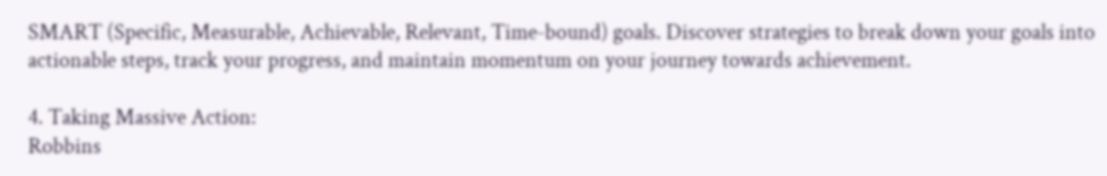SMART (Specific, Measurable, Achievable, Relevant, Time-bound) goals. Discover strategies to break down your goals into actionable steps, track your progress, and maintain momentum on your journey towards achievement.

4. Taking Massive Action:
Robbins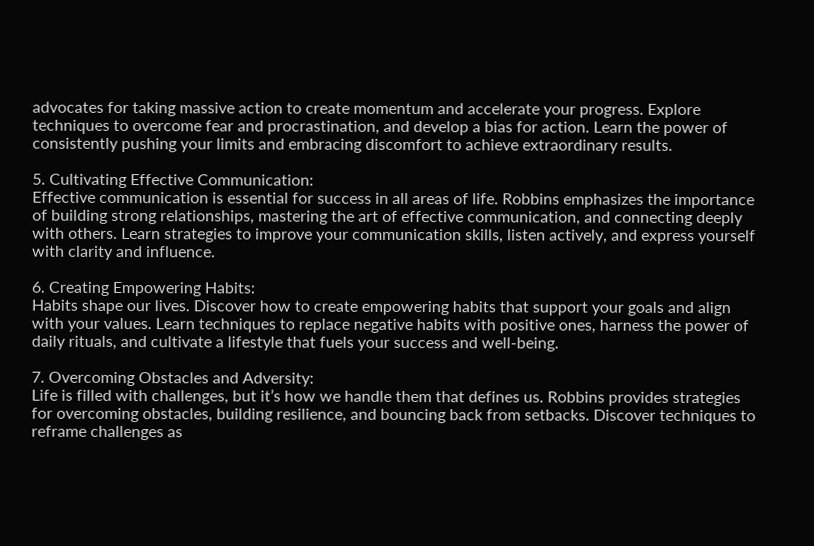advocates for taking massive action to create momentum and accelerate your progress. Explore techniques to overcome fear and procrastination, and develop a bias for action. Learn the power of consistently pushing your limits and embracing discomfort to achieve extraordinary results.

5. Cultivating Effective Communication:
Effective communication is essential for success in all areas of life. Robbins emphasizes the importance of building strong relationships, mastering the art of effective communication, and connecting deeply with others. Learn strategies to improve your communication skills, listen actively, and express yourself with clarity and influence.

6. Creating Empowering Habits:
Habits shape our lives. Discover how to create empowering habits that support your goals and align with your values. Learn techniques to replace negative habits with positive ones, harness the power of daily rituals, and cultivate a lifestyle that fuels your success and well-being.

7. Overcoming Obstacles and Adversity:
Life is filled with challenges, but it’s how we handle them that defines us. Robbins provides strategies for overcoming obstacles, building resilience, and bouncing back from setbacks. Discover techniques to reframe challenges as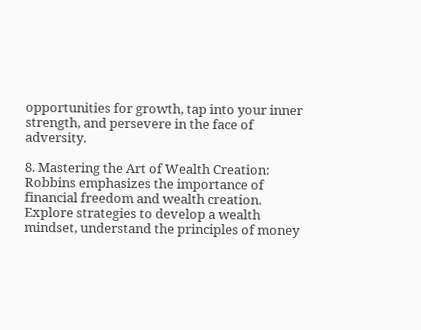opportunities for growth, tap into your inner strength, and persevere in the face of adversity.

8. Mastering the Art of Wealth Creation:
Robbins emphasizes the importance of financial freedom and wealth creation. Explore strategies to develop a wealth mindset, understand the principles of money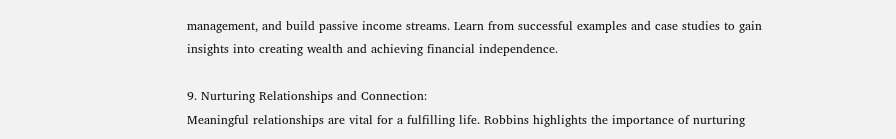management, and build passive income streams. Learn from successful examples and case studies to gain insights into creating wealth and achieving financial independence.

9. Nurturing Relationships and Connection:
Meaningful relationships are vital for a fulfilling life. Robbins highlights the importance of nurturing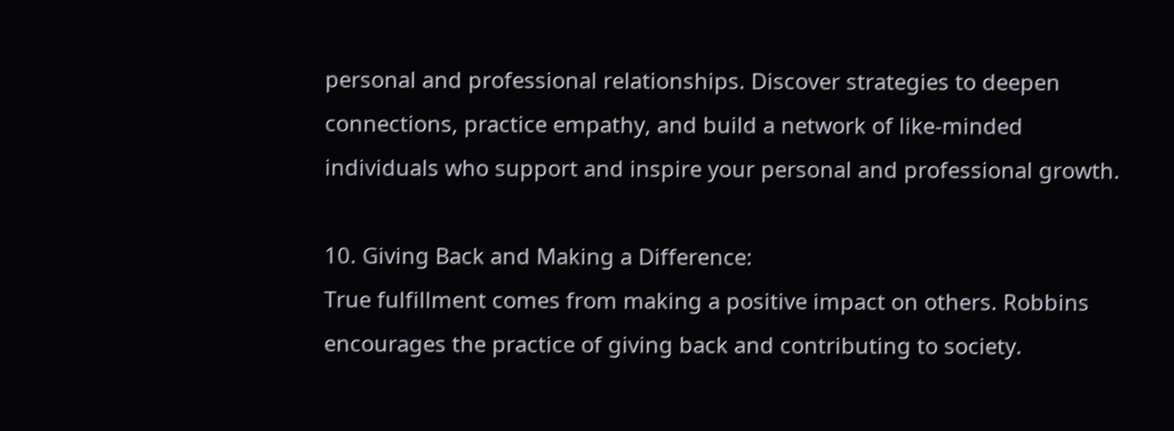personal and professional relationships. Discover strategies to deepen connections, practice empathy, and build a network of like-minded individuals who support and inspire your personal and professional growth.

10. Giving Back and Making a Difference:
True fulfillment comes from making a positive impact on others. Robbins encourages the practice of giving back and contributing to society.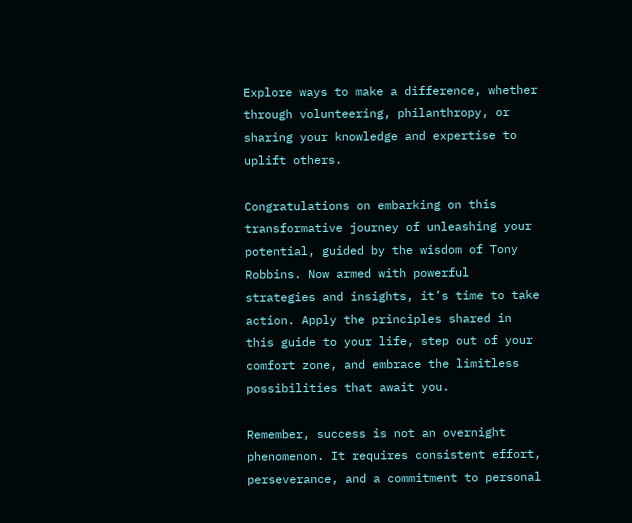Explore ways to make a difference, whether through volunteering, philanthropy, or sharing your knowledge and expertise to uplift others.

Congratulations on embarking on this transformative journey of unleashing your potential, guided by the wisdom of Tony Robbins. Now armed with powerful strategies and insights, it’s time to take action. Apply the principles shared in this guide to your life, step out of your comfort zone, and embrace the limitless possibilities that await you.

Remember, success is not an overnight phenomenon. It requires consistent effort, perseverance, and a commitment to personal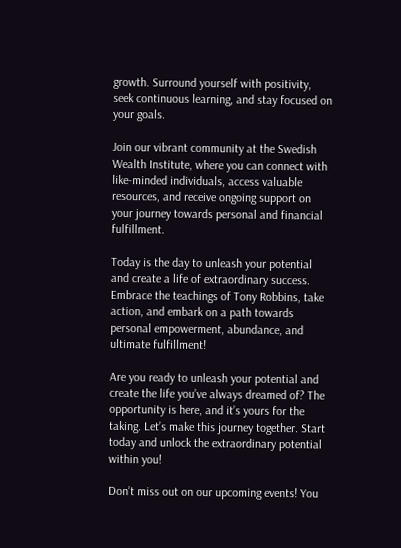growth. Surround yourself with positivity, seek continuous learning, and stay focused on your goals.

Join our vibrant community at the Swedish Wealth Institute, where you can connect with like-minded individuals, access valuable resources, and receive ongoing support on your journey towards personal and financial fulfillment.

Today is the day to unleash your potential and create a life of extraordinary success. Embrace the teachings of Tony Robbins, take action, and embark on a path towards personal empowerment, abundance, and ultimate fulfillment!

Are you ready to unleash your potential and create the life you’ve always dreamed of? The opportunity is here, and it’s yours for the taking. Let’s make this journey together. Start today and unlock the extraordinary potential within you!

Don’t miss out on our upcoming events! You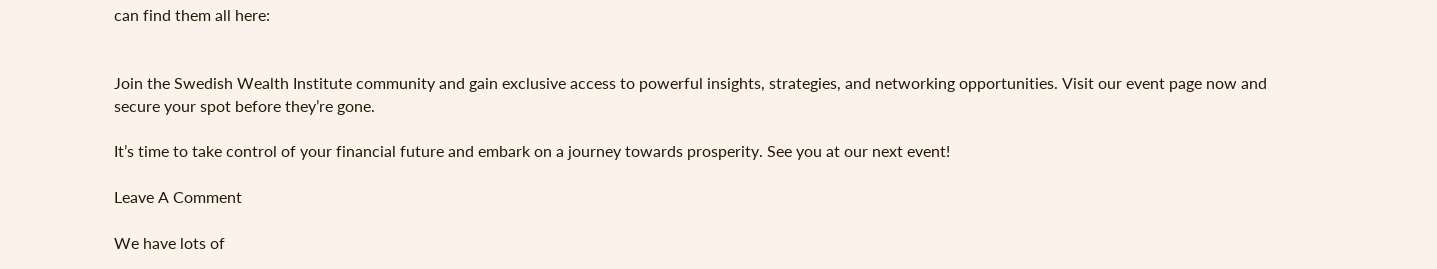can find them all here:


Join the Swedish Wealth Institute community and gain exclusive access to powerful insights, strategies, and networking opportunities. Visit our event page now and secure your spot before they’re gone.

It’s time to take control of your financial future and embark on a journey towards prosperity. See you at our next event!

Leave A Comment

We have lots of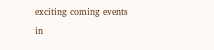exciting coming events in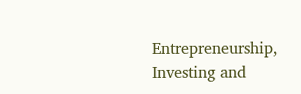Entrepreneurship, Investing and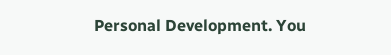Personal Development. You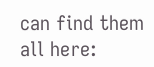can find them all here: